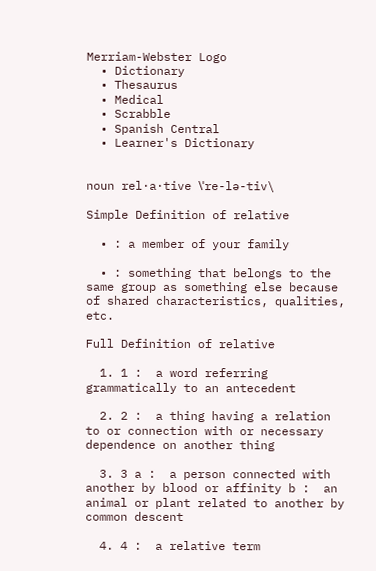Merriam-Webster Logo
  • Dictionary
  • Thesaurus
  • Medical
  • Scrabble
  • Spanish Central
  • Learner's Dictionary


noun rel·a·tive \ˈre-lə-tiv\

Simple Definition of relative

  • : a member of your family

  • : something that belongs to the same group as something else because of shared characteristics, qualities, etc.

Full Definition of relative

  1. 1 :  a word referring grammatically to an antecedent

  2. 2 :  a thing having a relation to or connection with or necessary dependence on another thing

  3. 3 a :  a person connected with another by blood or affinity b :  an animal or plant related to another by common descent

  4. 4 :  a relative term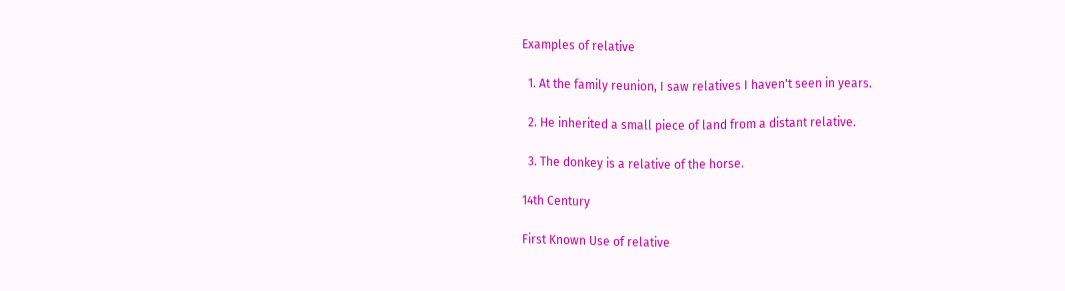Examples of relative

  1. At the family reunion, I saw relatives I haven't seen in years.

  2. He inherited a small piece of land from a distant relative.

  3. The donkey is a relative of the horse.

14th Century

First Known Use of relative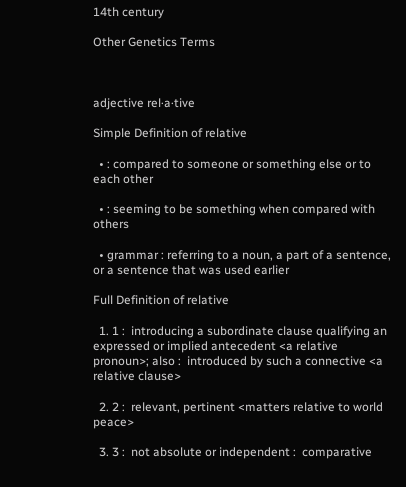14th century

Other Genetics Terms



adjective rel·a·tive

Simple Definition of relative

  • : compared to someone or something else or to each other

  • : seeming to be something when compared with others

  • grammar : referring to a noun, a part of a sentence, or a sentence that was used earlier

Full Definition of relative

  1. 1 :  introducing a subordinate clause qualifying an expressed or implied antecedent <a relative pronoun>; also :  introduced by such a connective <a relative clause>

  2. 2 :  relevant, pertinent <matters relative to world peace>

  3. 3 :  not absolute or independent :  comparative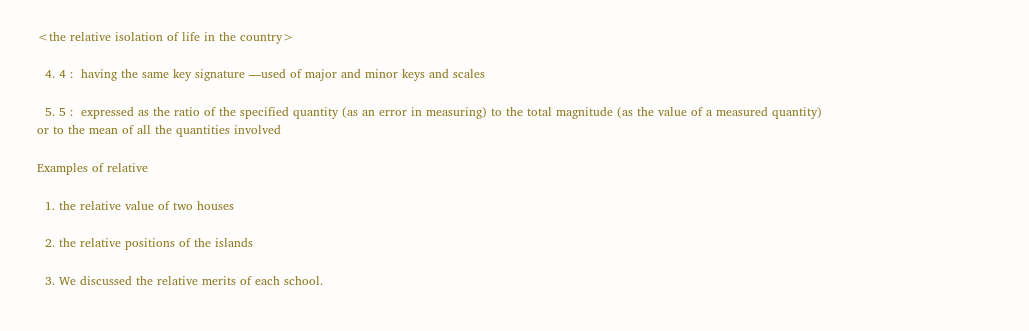<the relative isolation of life in the country>

  4. 4 :  having the same key signature —used of major and minor keys and scales

  5. 5 :  expressed as the ratio of the specified quantity (as an error in measuring) to the total magnitude (as the value of a measured quantity) or to the mean of all the quantities involved

Examples of relative

  1. the relative value of two houses

  2. the relative positions of the islands

  3. We discussed the relative merits of each school.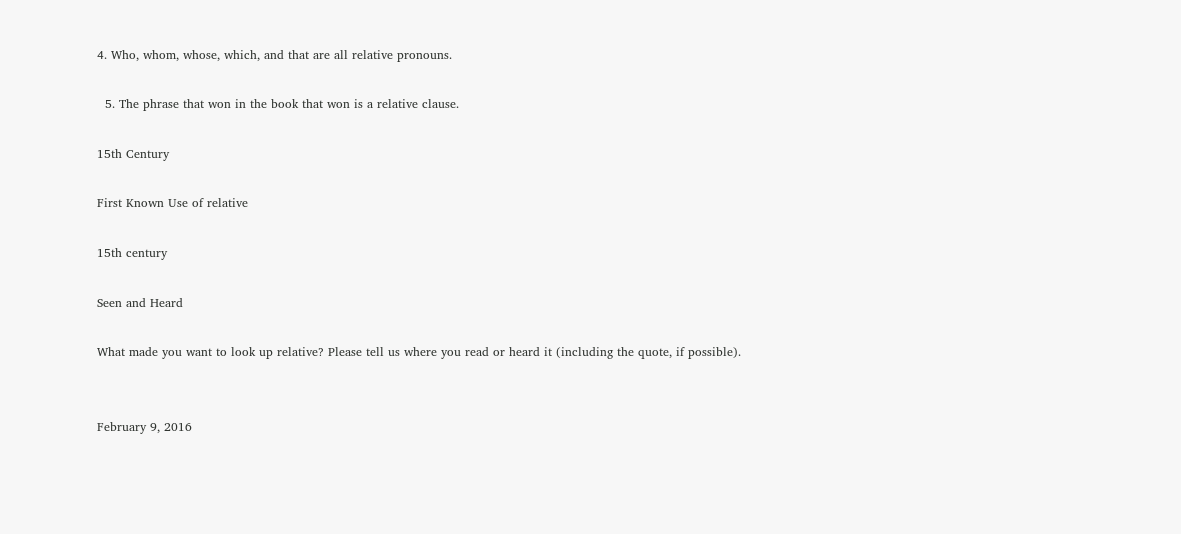4. Who, whom, whose, which, and that are all relative pronouns.

  5. The phrase that won in the book that won is a relative clause.

15th Century

First Known Use of relative

15th century

Seen and Heard

What made you want to look up relative? Please tell us where you read or heard it (including the quote, if possible).


February 9, 2016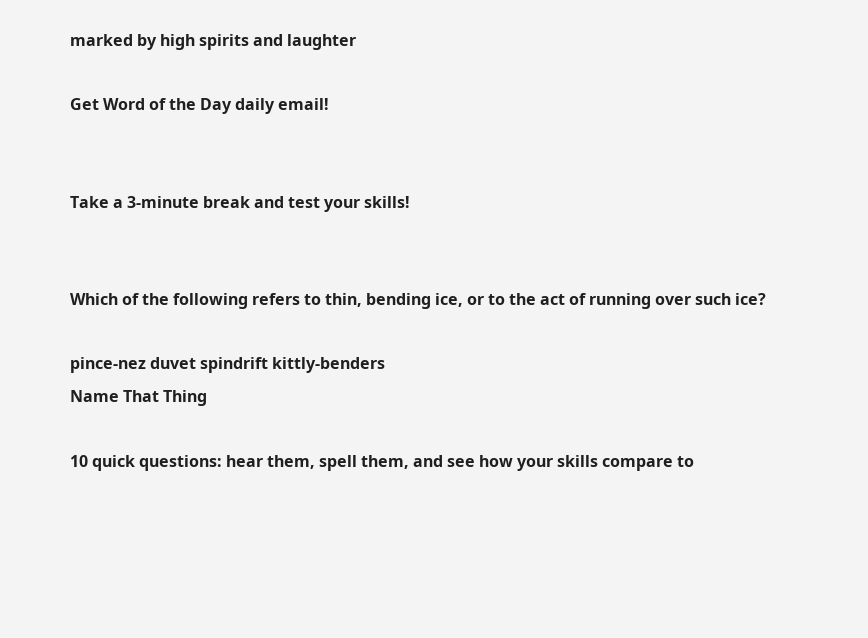marked by high spirits and laughter

Get Word of the Day daily email!


Take a 3-minute break and test your skills!


Which of the following refers to thin, bending ice, or to the act of running over such ice?

pince-nez duvet spindrift kittly-benders
Name That Thing

10 quick questions: hear them, spell them, and see how your skills compare to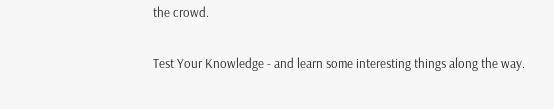the crowd.


Test Your Knowledge - and learn some interesting things along the way.